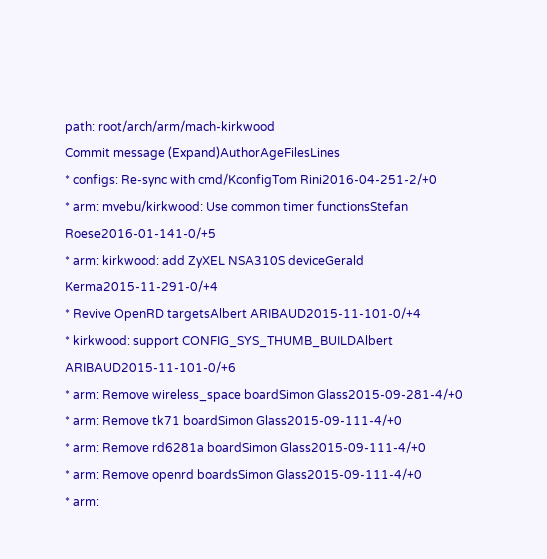path: root/arch/arm/mach-kirkwood
Commit message (Expand)AuthorAgeFilesLines
* configs: Re-sync with cmd/KconfigTom Rini2016-04-251-2/+0
* arm: mvebu/kirkwood: Use common timer functionsStefan Roese2016-01-141-0/+5
* arm: kirkwood: add ZyXEL NSA310S deviceGerald Kerma2015-11-291-0/+4
* Revive OpenRD targetsAlbert ARIBAUD2015-11-101-0/+4
* kirkwood: support CONFIG_SYS_THUMB_BUILDAlbert ARIBAUD2015-11-101-0/+6
* arm: Remove wireless_space boardSimon Glass2015-09-281-4/+0
* arm: Remove tk71 boardSimon Glass2015-09-111-4/+0
* arm: Remove rd6281a boardSimon Glass2015-09-111-4/+0
* arm: Remove openrd boardsSimon Glass2015-09-111-4/+0
* arm: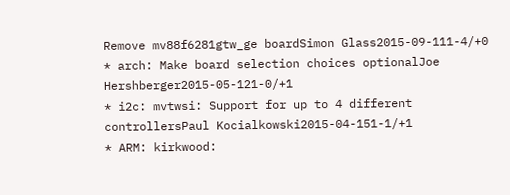Remove mv88f6281gtw_ge boardSimon Glass2015-09-111-4/+0
* arch: Make board selection choices optionalJoe Hershberger2015-05-121-0/+1
* i2c: mvtwsi: Support for up to 4 different controllersPaul Kocialkowski2015-04-151-1/+1
* ARM: kirkwood: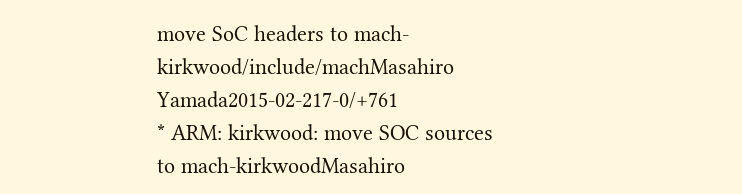move SoC headers to mach-kirkwood/include/machMasahiro Yamada2015-02-217-0/+761
* ARM: kirkwood: move SOC sources to mach-kirkwoodMasahiro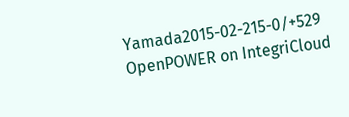Yamada2015-02-215-0/+529
OpenPOWER on IntegriCloud